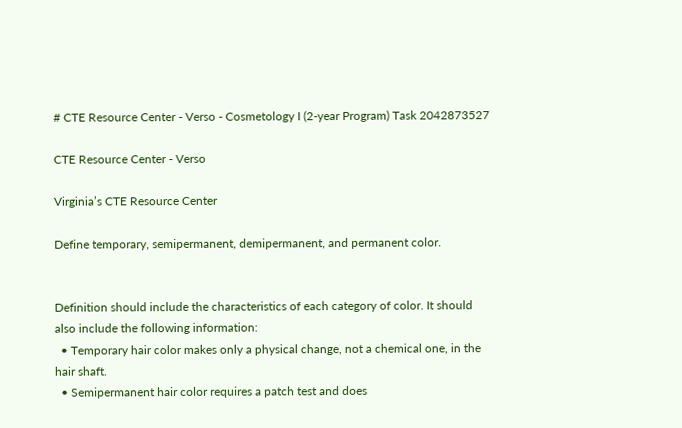# CTE Resource Center - Verso - Cosmetology I (2-year Program) Task 2042873527

CTE Resource Center - Verso

Virginia’s CTE Resource Center

Define temporary, semipermanent, demipermanent, and permanent color.


Definition should include the characteristics of each category of color. It should also include the following information:
  • Temporary hair color makes only a physical change, not a chemical one, in the hair shaft.
  • Semipermanent hair color requires a patch test and does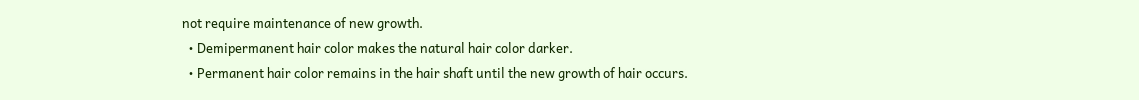not require maintenance of new growth.
  • Demipermanent hair color makes the natural hair color darker.
  • Permanent hair color remains in the hair shaft until the new growth of hair occurs.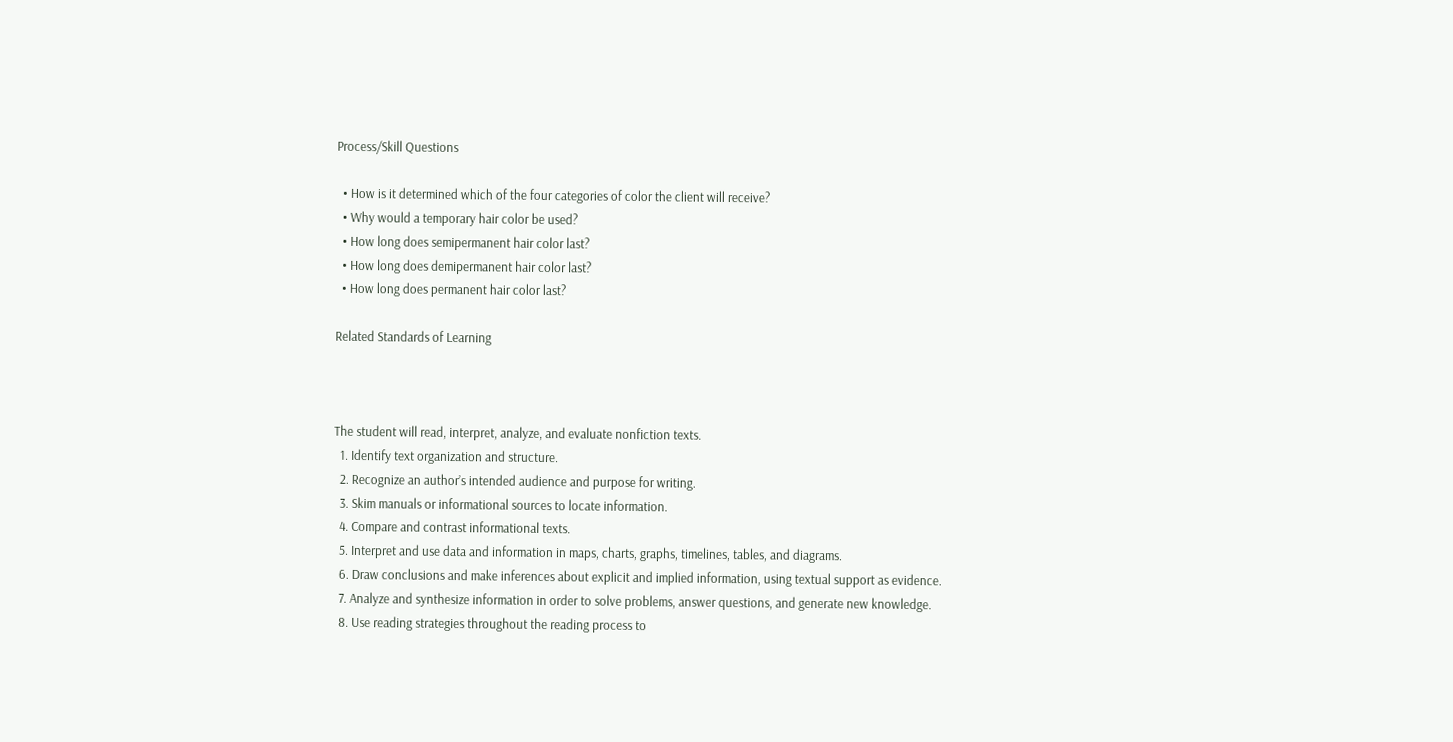Process/Skill Questions

  • How is it determined which of the four categories of color the client will receive?
  • Why would a temporary hair color be used?
  • How long does semipermanent hair color last?
  • How long does demipermanent hair color last?
  • How long does permanent hair color last?

Related Standards of Learning



The student will read, interpret, analyze, and evaluate nonfiction texts.
  1. Identify text organization and structure.
  2. Recognize an author’s intended audience and purpose for writing.
  3. Skim manuals or informational sources to locate information.
  4. Compare and contrast informational texts.
  5. Interpret and use data and information in maps, charts, graphs, timelines, tables, and diagrams.
  6. Draw conclusions and make inferences about explicit and implied information, using textual support as evidence.
  7. Analyze and synthesize information in order to solve problems, answer questions, and generate new knowledge.
  8. Use reading strategies throughout the reading process to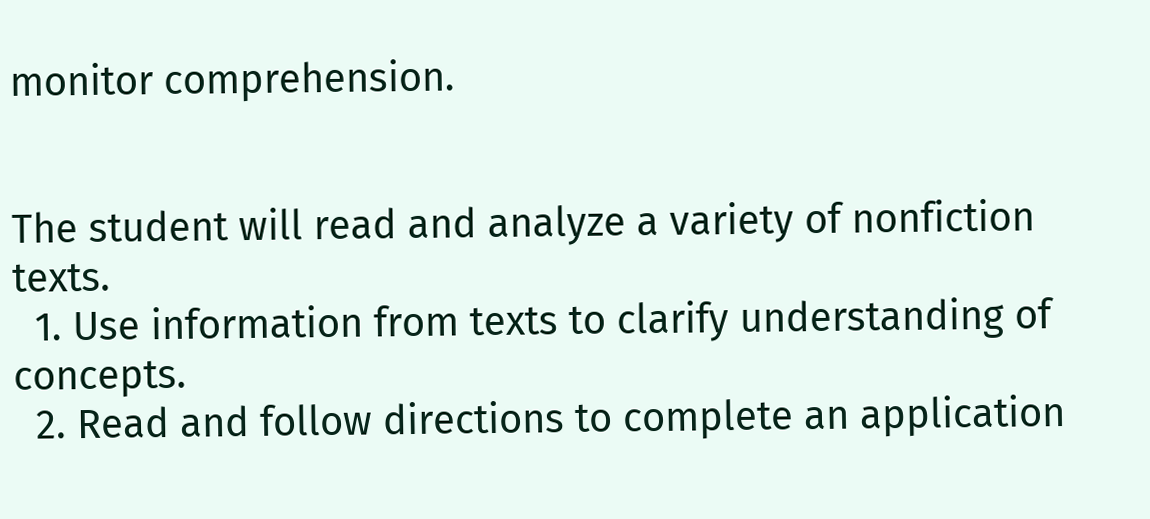monitor comprehension.


The student will read and analyze a variety of nonfiction texts.
  1. Use information from texts to clarify understanding of concepts.
  2. Read and follow directions to complete an application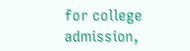for college admission,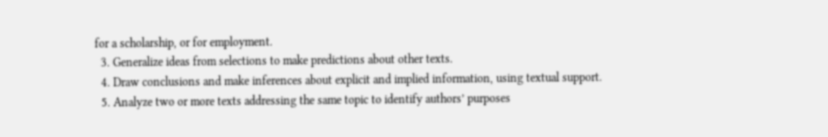for a scholarship, or for employment.
  3. Generalize ideas from selections to make predictions about other texts.
  4. Draw conclusions and make inferences about explicit and implied information, using textual support.
  5. Analyze two or more texts addressing the same topic to identify authors’ purposes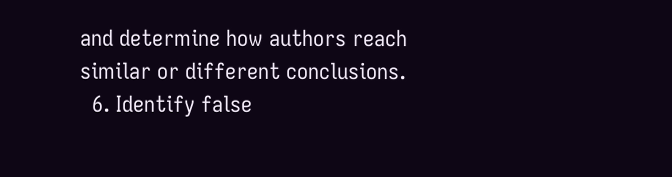and determine how authors reach similar or different conclusions.
  6. Identify false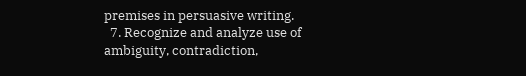premises in persuasive writing.
  7. Recognize and analyze use of ambiguity, contradiction,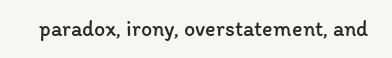paradox, irony, overstatement, and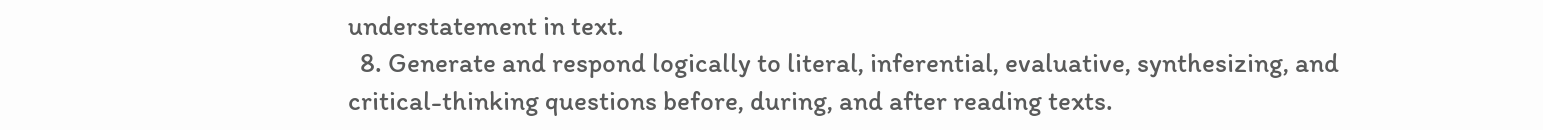understatement in text.
  8. Generate and respond logically to literal, inferential, evaluative, synthesizing, and critical-thinking questions before, during, and after reading texts.